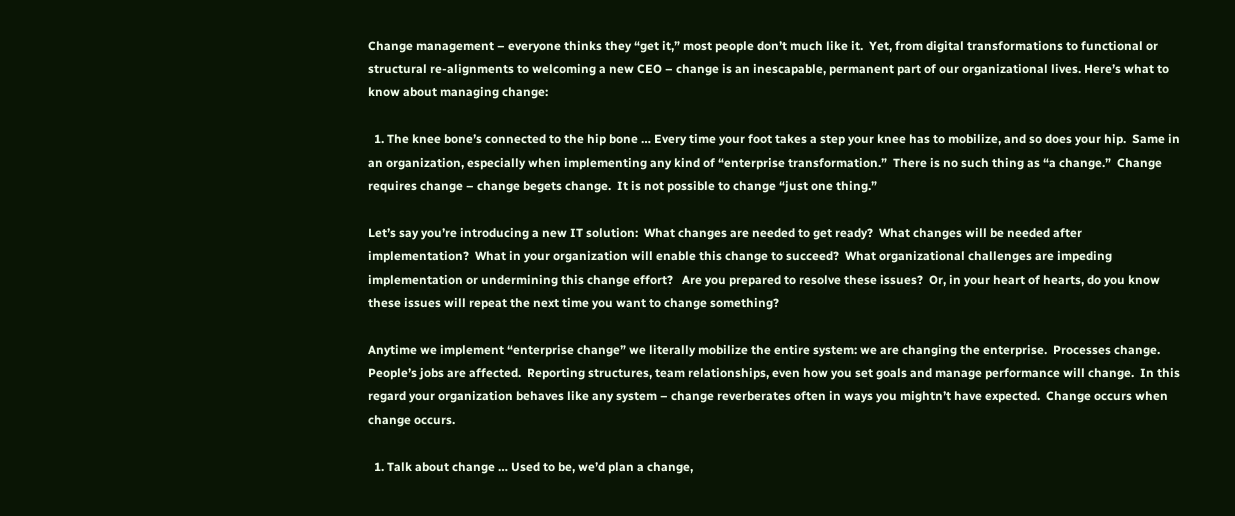Change management – everyone thinks they “get it,” most people don’t much like it.  Yet, from digital transformations to functional or structural re-alignments to welcoming a new CEO – change is an inescapable, permanent part of our organizational lives. Here’s what to know about managing change:

  1. The knee bone’s connected to the hip bone … Every time your foot takes a step your knee has to mobilize, and so does your hip.  Same in an organization, especially when implementing any kind of “enterprise transformation.”  There is no such thing as “a change.”  Change requires change – change begets change.  It is not possible to change “just one thing.”

Let’s say you’re introducing a new IT solution:  What changes are needed to get ready?  What changes will be needed after implementation?  What in your organization will enable this change to succeed?  What organizational challenges are impeding implementation or undermining this change effort?   Are you prepared to resolve these issues?  Or, in your heart of hearts, do you know these issues will repeat the next time you want to change something?

Anytime we implement “enterprise change” we literally mobilize the entire system: we are changing the enterprise.  Processes change.  People’s jobs are affected.  Reporting structures, team relationships, even how you set goals and manage performance will change.  In this regard your organization behaves like any system – change reverberates often in ways you mightn’t have expected.  Change occurs when change occurs.

  1. Talk about change … Used to be, we’d plan a change,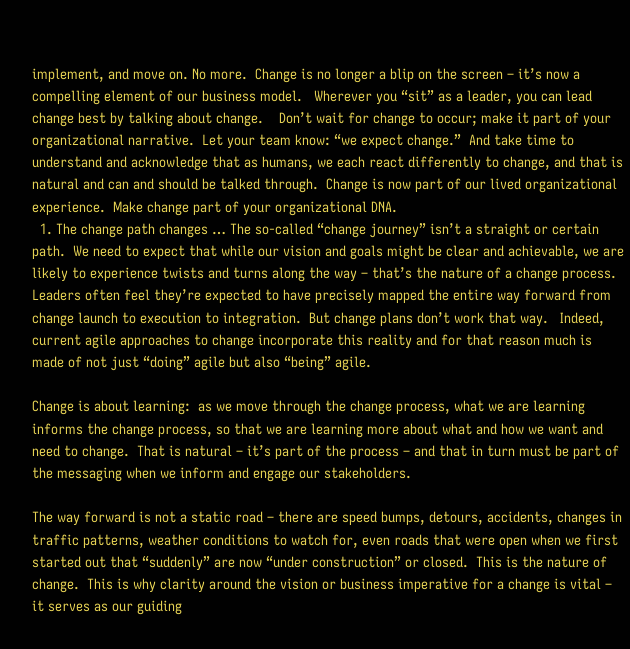implement, and move on. No more.  Change is no longer a blip on the screen – it’s now a compelling element of our business model.   Wherever you “sit” as a leader, you can lead change best by talking about change.    Don’t wait for change to occur; make it part of your organizational narrative.  Let your team know: “we expect change.”  And take time to understand and acknowledge that as humans, we each react differently to change, and that is natural and can and should be talked through.  Change is now part of our lived organizational experience.  Make change part of your organizational DNA.
  1. The change path changes … The so-called “change journey” isn’t a straight or certain path.  We need to expect that while our vision and goals might be clear and achievable, we are likely to experience twists and turns along the way – that’s the nature of a change process.  Leaders often feel they’re expected to have precisely mapped the entire way forward from change launch to execution to integration.  But change plans don’t work that way.   Indeed, current agile approaches to change incorporate this reality and for that reason much is made of not just “doing” agile but also “being” agile.

Change is about learning:  as we move through the change process, what we are learning informs the change process, so that we are learning more about what and how we want and need to change.  That is natural – it’s part of the process – and that in turn must be part of the messaging when we inform and engage our stakeholders.

The way forward is not a static road – there are speed bumps, detours, accidents, changes in traffic patterns, weather conditions to watch for, even roads that were open when we first started out that “suddenly” are now “under construction” or closed.  This is the nature of change.  This is why clarity around the vision or business imperative for a change is vital – it serves as our guiding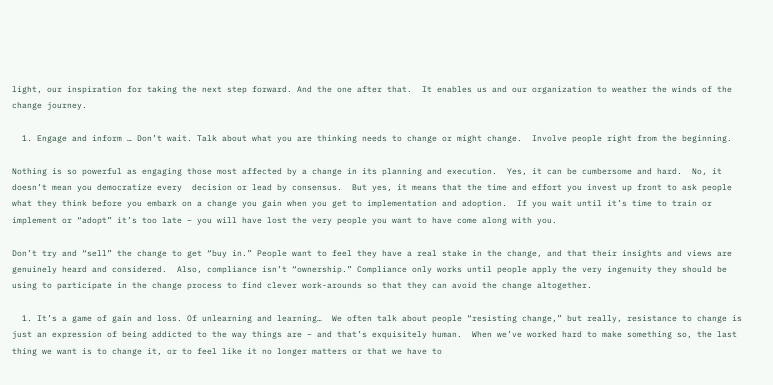light, our inspiration for taking the next step forward. And the one after that.  It enables us and our organization to weather the winds of the change journey.

  1. Engage and inform … Don’t wait. Talk about what you are thinking needs to change or might change.  Involve people right from the beginning.

Nothing is so powerful as engaging those most affected by a change in its planning and execution.  Yes, it can be cumbersome and hard.  No, it doesn’t mean you democratize every  decision or lead by consensus.  But yes, it means that the time and effort you invest up front to ask people what they think before you embark on a change you gain when you get to implementation and adoption.  If you wait until it’s time to train or implement or “adopt” it’s too late – you will have lost the very people you want to have come along with you.

Don’t try and “sell” the change to get “buy in.” People want to feel they have a real stake in the change, and that their insights and views are genuinely heard and considered.  Also, compliance isn’t “ownership.” Compliance only works until people apply the very ingenuity they should be using to participate in the change process to find clever work-arounds so that they can avoid the change altogether.

  1. It’s a game of gain and loss. Of unlearning and learning…  We often talk about people “resisting change,” but really, resistance to change is just an expression of being addicted to the way things are – and that’s exquisitely human.  When we’ve worked hard to make something so, the last thing we want is to change it, or to feel like it no longer matters or that we have to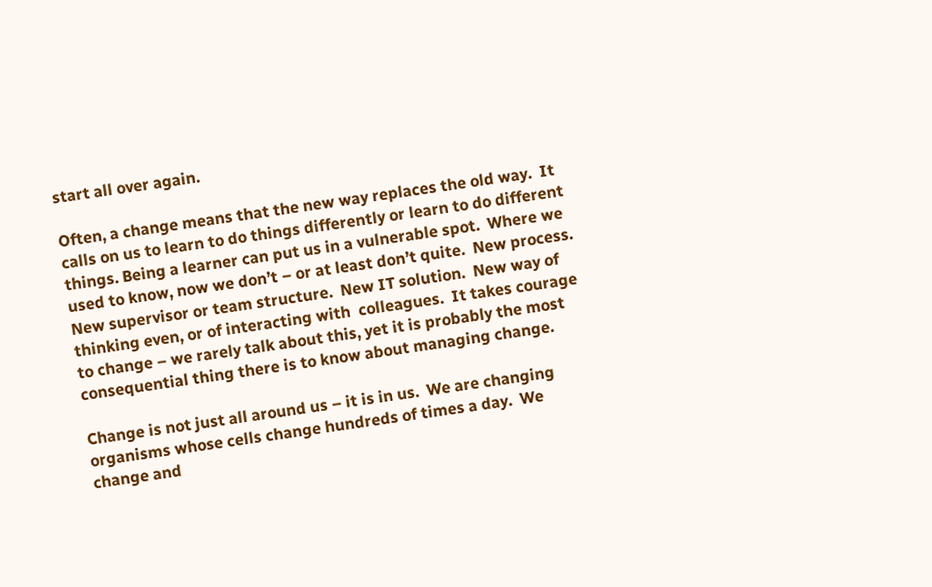start all over again.

Often, a change means that the new way replaces the old way.  It calls on us to learn to do things differently or learn to do different things. Being a learner can put us in a vulnerable spot.  Where we used to know, now we don’t – or at least don’t quite.  New process.  New supervisor or team structure.  New IT solution.  New way of thinking even, or of interacting with  colleagues.  It takes courage to change – we rarely talk about this, yet it is probably the most consequential thing there is to know about managing change.

Change is not just all around us – it is in us.  We are changing organisms whose cells change hundreds of times a day.  We change and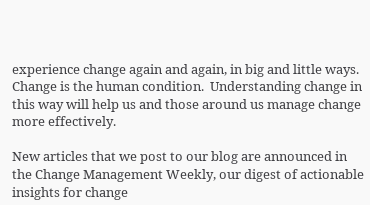experience change again and again, in big and little ways.  Change is the human condition.  Understanding change in this way will help us and those around us manage change more effectively.

New articles that we post to our blog are announced in the Change Management Weekly, our digest of actionable insights for change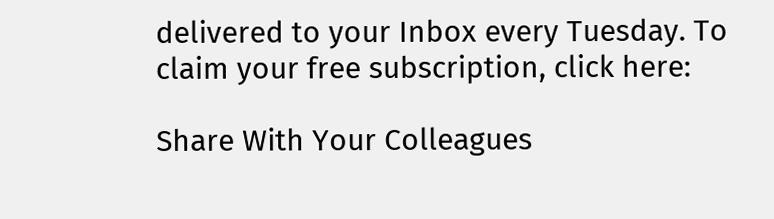delivered to your Inbox every Tuesday. To claim your free subscription, click here:

Share With Your Colleagues